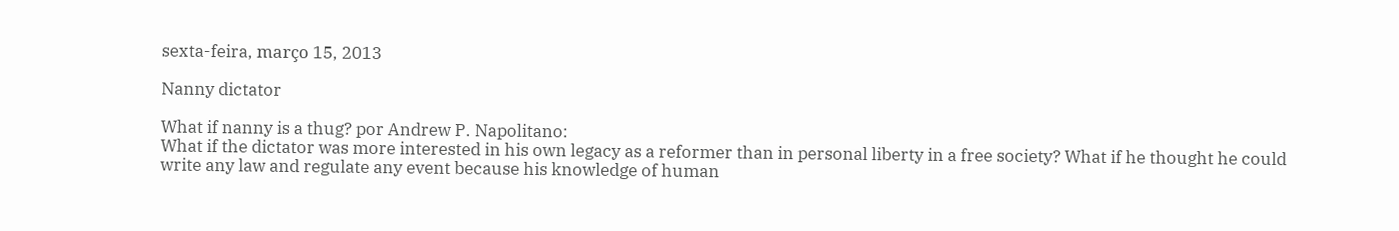sexta-feira, março 15, 2013

Nanny dictator

What if nanny is a thug? por Andrew P. Napolitano:
What if the dictator was more interested in his own legacy as a reformer than in personal liberty in a free society? What if he thought he could write any law and regulate any event because his knowledge of human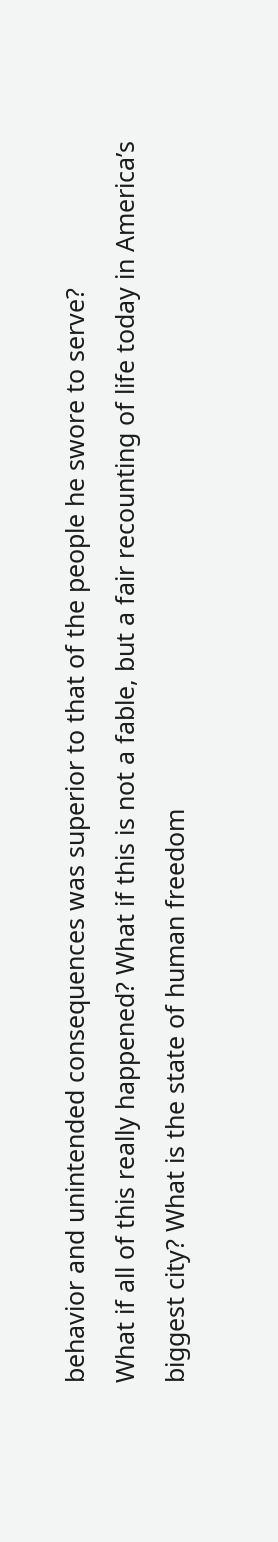behavior and unintended consequences was superior to that of the people he swore to serve?
What if all of this really happened? What if this is not a fable, but a fair recounting of life today in America’s biggest city? What is the state of human freedom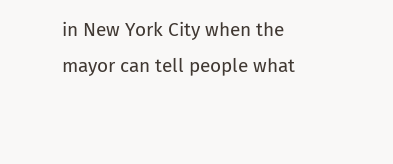in New York City when the mayor can tell people what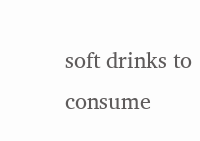soft drinks to consume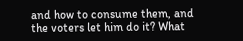and how to consume them, and the voters let him do it? What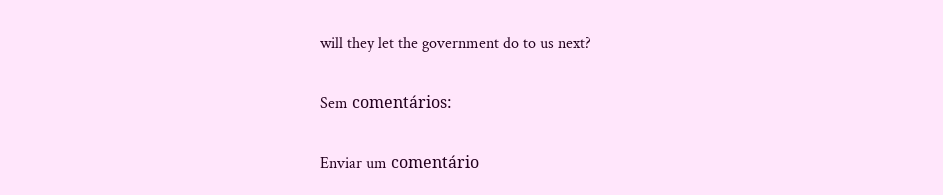will they let the government do to us next?

Sem comentários:

Enviar um comentário